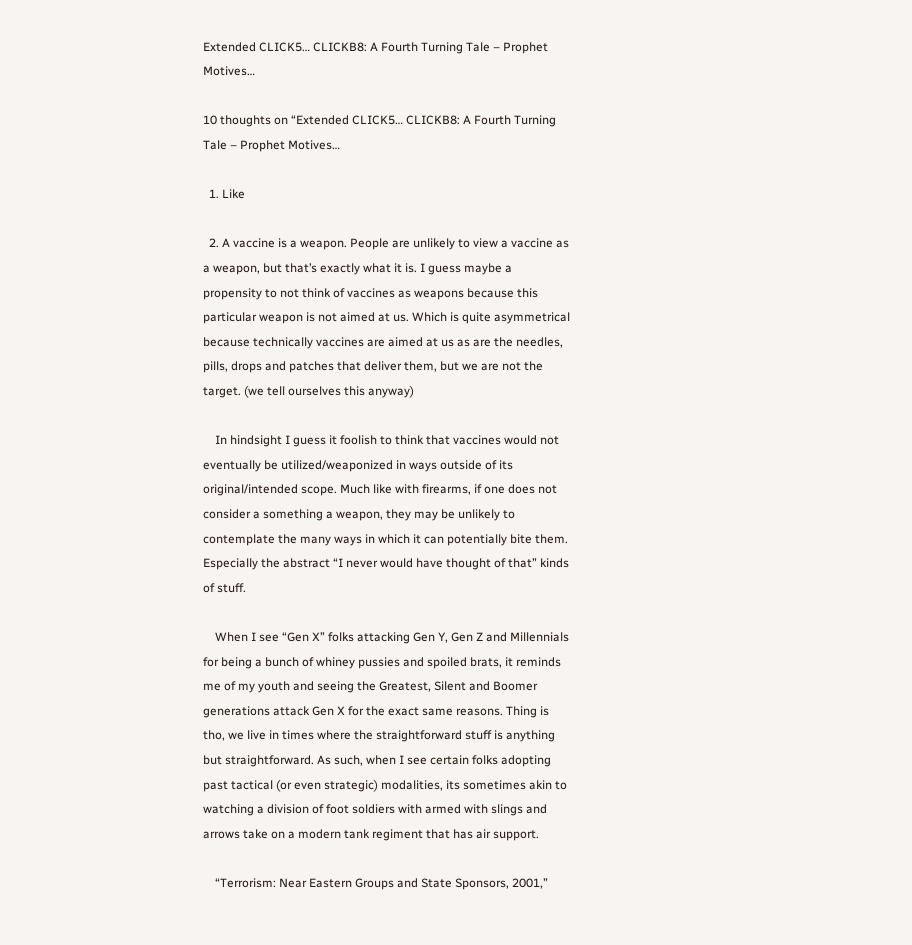Extended CLICK5… CLICKB8: A Fourth Turning Tale – Prophet Motives…

10 thoughts on “Extended CLICK5… CLICKB8: A Fourth Turning Tale – Prophet Motives…

  1. Like

  2. A vaccine is a weapon. People are unlikely to view a vaccine as a weapon, but that’s exactly what it is. I guess maybe a propensity to not think of vaccines as weapons because this particular weapon is not aimed at us. Which is quite asymmetrical because technically vaccines are aimed at us as are the needles, pills, drops and patches that deliver them, but we are not the target. (we tell ourselves this anyway)

    In hindsight I guess it foolish to think that vaccines would not eventually be utilized/weaponized in ways outside of its original/intended scope. Much like with firearms, if one does not consider a something a weapon, they may be unlikely to contemplate the many ways in which it can potentially bite them. Especially the abstract “I never would have thought of that” kinds of stuff.

    When I see “Gen X” folks attacking Gen Y, Gen Z and Millennials for being a bunch of whiney pussies and spoiled brats, it reminds me of my youth and seeing the Greatest, Silent and Boomer generations attack Gen X for the exact same reasons. Thing is tho, we live in times where the straightforward stuff is anything but straightforward. As such, when I see certain folks adopting past tactical (or even strategic) modalities, its sometimes akin to watching a division of foot soldiers with armed with slings and arrows take on a modern tank regiment that has air support.

    “Terrorism: Near Eastern Groups and State Sponsors, 2001,”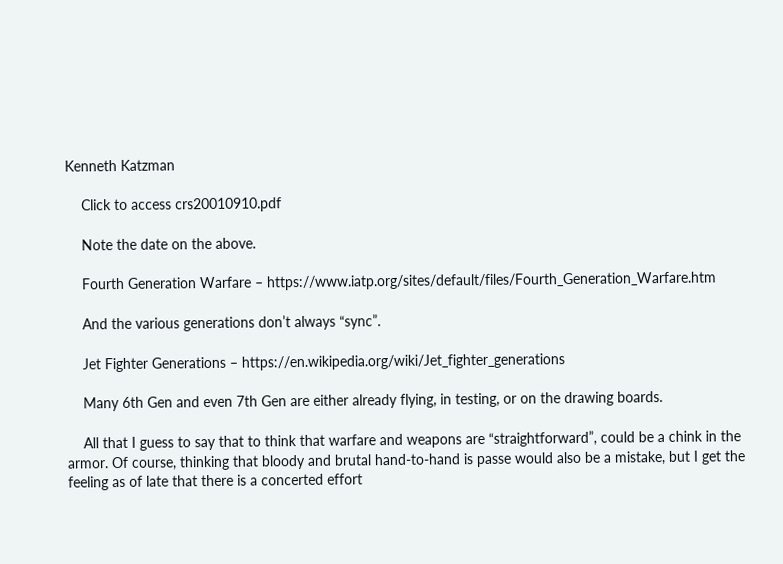Kenneth Katzman

    Click to access crs20010910.pdf

    Note the date on the above.

    Fourth Generation Warfare – https://www.iatp.org/sites/default/files/Fourth_Generation_Warfare.htm

    And the various generations don’t always “sync”.

    Jet Fighter Generations – https://en.wikipedia.org/wiki/Jet_fighter_generations

    Many 6th Gen and even 7th Gen are either already flying, in testing, or on the drawing boards.

    All that I guess to say that to think that warfare and weapons are “straightforward”, could be a chink in the armor. Of course, thinking that bloody and brutal hand-to-hand is passe would also be a mistake, but I get the feeling as of late that there is a concerted effort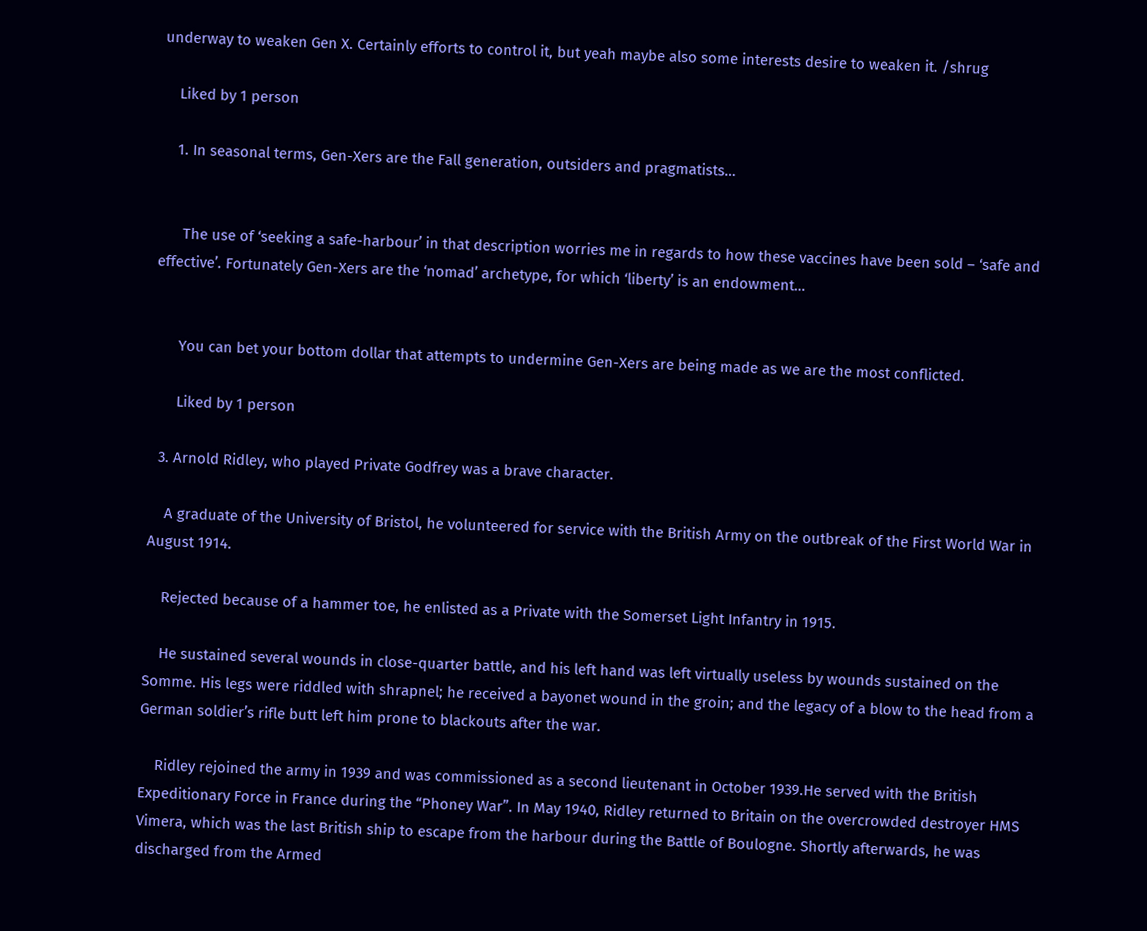underway to weaken Gen X. Certainly efforts to control it, but yeah maybe also some interests desire to weaken it. /shrug

    Liked by 1 person

    1. In seasonal terms, Gen-Xers are the Fall generation, outsiders and pragmatists…


      The use of ‘seeking a safe-harbour’ in that description worries me in regards to how these vaccines have been sold – ‘safe and effective’. Fortunately Gen-Xers are the ‘nomad’ archetype, for which ‘liberty’ is an endowment…


      You can bet your bottom dollar that attempts to undermine Gen-Xers are being made as we are the most conflicted.

      Liked by 1 person

  3. Arnold Ridley, who played Private Godfrey was a brave character.

    A graduate of the University of Bristol, he volunteered for service with the British Army on the outbreak of the First World War in August 1914.

    Rejected because of a hammer toe, he enlisted as a Private with the Somerset Light Infantry in 1915.

    He sustained several wounds in close-quarter battle, and his left hand was left virtually useless by wounds sustained on the Somme. His legs were riddled with shrapnel; he received a bayonet wound in the groin; and the legacy of a blow to the head from a German soldier’s rifle butt left him prone to blackouts after the war.

    Ridley rejoined the army in 1939 and was commissioned as a second lieutenant in October 1939.He served with the British Expeditionary Force in France during the “Phoney War”. In May 1940, Ridley returned to Britain on the overcrowded destroyer HMS Vimera, which was the last British ship to escape from the harbour during the Battle of Boulogne. Shortly afterwards, he was discharged from the Armed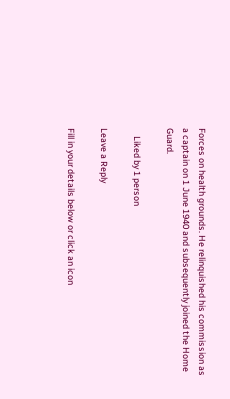Forces on health grounds. He relinquished his commission as a captain on 1 June 1940 and subsequently joined the Home Guard.

    Liked by 1 person

Leave a Reply

Fill in your details below or click an icon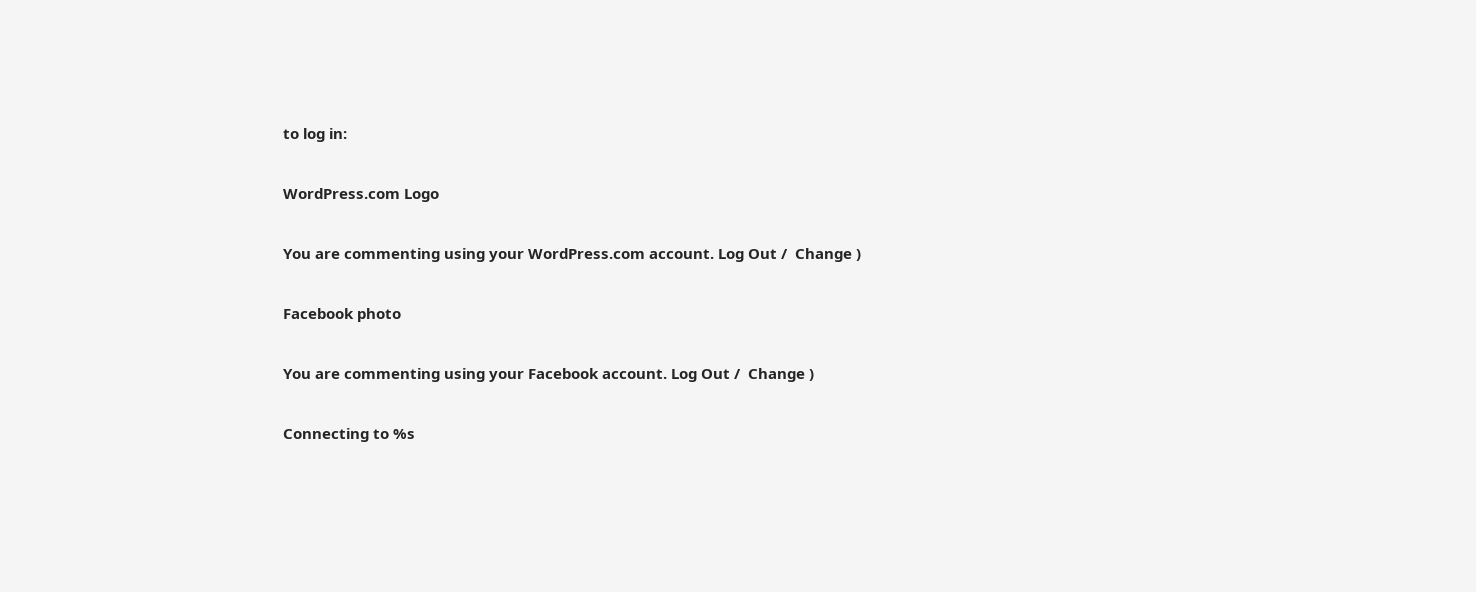to log in:

WordPress.com Logo

You are commenting using your WordPress.com account. Log Out /  Change )

Facebook photo

You are commenting using your Facebook account. Log Out /  Change )

Connecting to %s